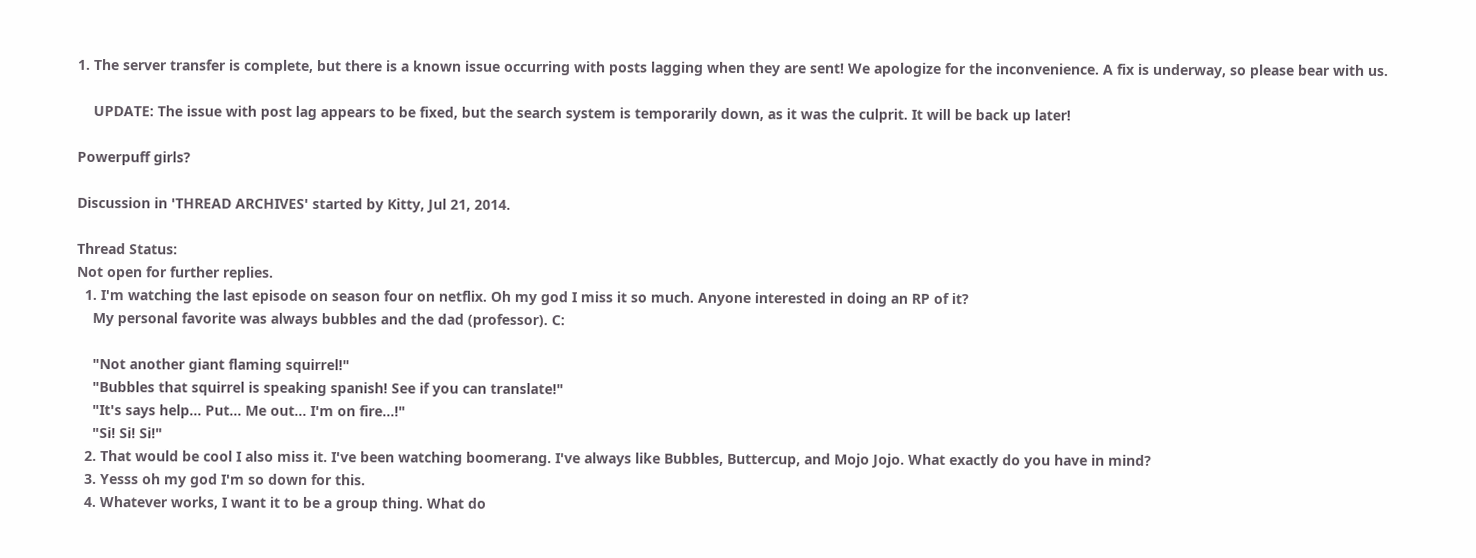1. The server transfer is complete, but there is a known issue occurring with posts lagging when they are sent! We apologize for the inconvenience. A fix is underway, so please bear with us.

    UPDATE: The issue with post lag appears to be fixed, but the search system is temporarily down, as it was the culprit. It will be back up later!

Powerpuff girls?

Discussion in 'THREAD ARCHIVES' started by Kitty, Jul 21, 2014.

Thread Status:
Not open for further replies.
  1. I'm watching the last episode on season four on netflix. Oh my god I miss it so much. Anyone interested in doing an RP of it?
    My personal favorite was always bubbles and the dad (professor). C:

    "Not another giant flaming squirrel!"
    "Bubbles that squirrel is speaking spanish! See if you can translate!"
    "It's says help... Put... Me out... I'm on fire...!"
    "Si! Si! Si!"
  2. That would be cool I also miss it. I've been watching boomerang. I've always like Bubbles, Buttercup, and Mojo Jojo. What exactly do you have in mind?
  3. Yesss oh my god I'm so down for this.
  4. Whatever works, I want it to be a group thing. What do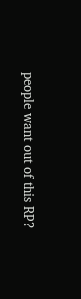people want out of this RP?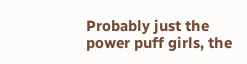Probably just the power puff girls, the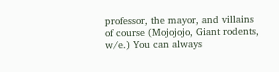professor, the mayor, and villains of course (Mojojojo, Giant rodents, w/e.) You can always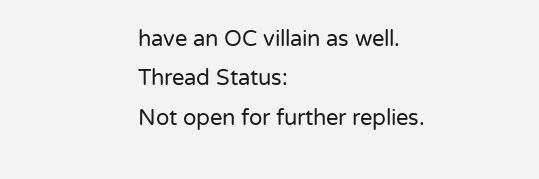have an OC villain as well.
Thread Status:
Not open for further replies.